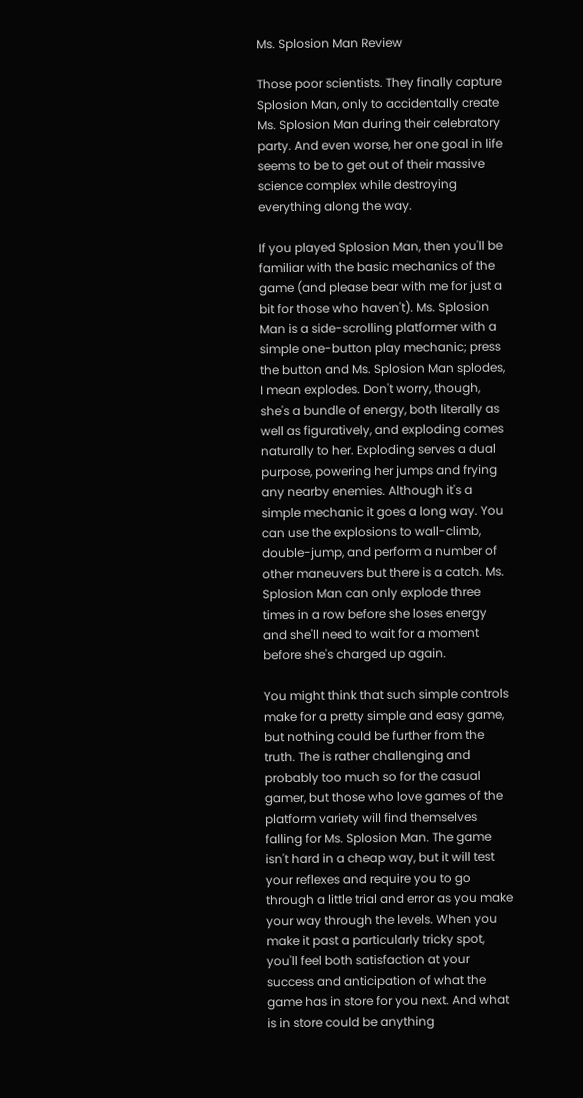Ms. Splosion Man Review

Those poor scientists. They finally capture Splosion Man, only to accidentally create Ms. Splosion Man during their celebratory party. And even worse, her one goal in life seems to be to get out of their massive science complex while destroying everything along the way.

If you played Splosion Man, then you'll be familiar with the basic mechanics of the game (and please bear with me for just a bit for those who haven't). Ms. Splosion Man is a side-scrolling platformer with a simple one-button play mechanic; press the button and Ms. Splosion Man splodes, I mean explodes. Don't worry, though, she's a bundle of energy, both literally as well as figuratively, and exploding comes naturally to her. Exploding serves a dual purpose, powering her jumps and frying any nearby enemies. Although it's a simple mechanic it goes a long way. You can use the explosions to wall-climb, double-jump, and perform a number of other maneuvers but there is a catch. Ms. Splosion Man can only explode three times in a row before she loses energy and she'll need to wait for a moment before she's charged up again.

You might think that such simple controls make for a pretty simple and easy game, but nothing could be further from the truth. The is rather challenging and probably too much so for the casual gamer, but those who love games of the platform variety will find themselves falling for Ms. Splosion Man. The game isn't hard in a cheap way, but it will test your reflexes and require you to go through a little trial and error as you make your way through the levels. When you make it past a particularly tricky spot, you'll feel both satisfaction at your success and anticipation of what the game has in store for you next. And what is in store could be anything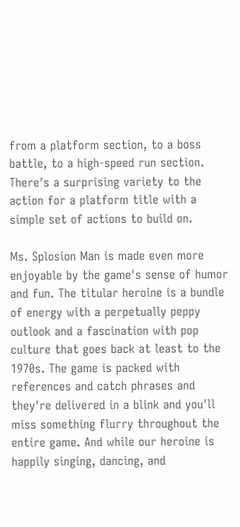from a platform section, to a boss battle, to a high-speed run section. There's a surprising variety to the action for a platform title with a simple set of actions to build on.

Ms. Splosion Man is made even more enjoyable by the game's sense of humor and fun. The titular heroine is a bundle of energy with a perpetually peppy outlook and a fascination with pop culture that goes back at least to the 1970s. The game is packed with references and catch phrases and they're delivered in a blink and you'll miss something flurry throughout the entire game. And while our heroine is happily singing, dancing, and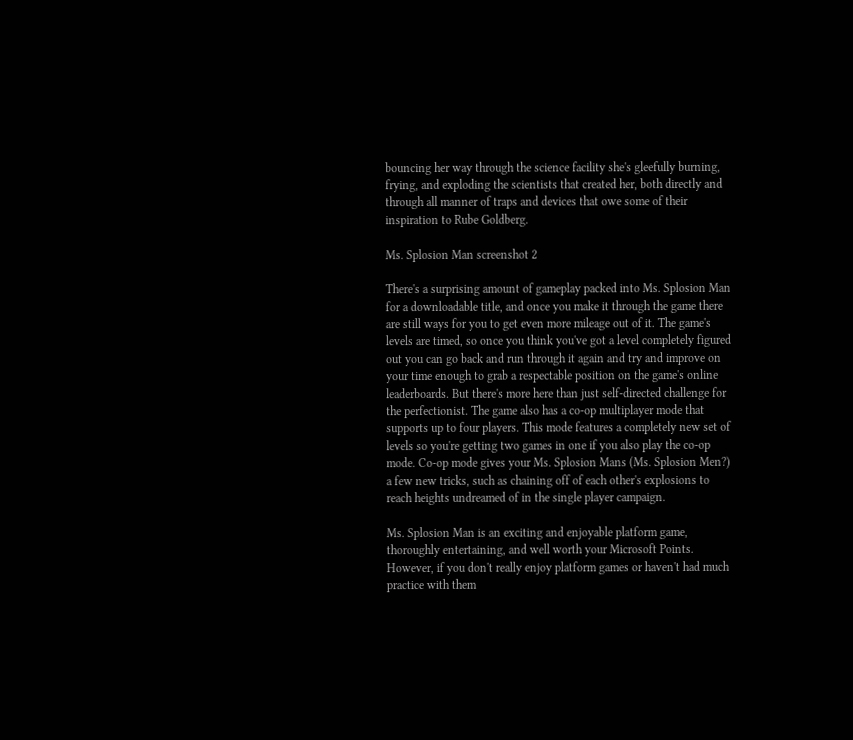bouncing her way through the science facility she's gleefully burning, frying, and exploding the scientists that created her, both directly and through all manner of traps and devices that owe some of their inspiration to Rube Goldberg.

Ms. Splosion Man screenshot 2

There's a surprising amount of gameplay packed into Ms. Splosion Man for a downloadable title, and once you make it through the game there are still ways for you to get even more mileage out of it. The game's levels are timed, so once you think you've got a level completely figured out you can go back and run through it again and try and improve on your time enough to grab a respectable position on the game's online leaderboards. But there's more here than just self-directed challenge for the perfectionist. The game also has a co-op multiplayer mode that supports up to four players. This mode features a completely new set of levels so you're getting two games in one if you also play the co-op mode. Co-op mode gives your Ms. Splosion Mans (Ms. Splosion Men?) a few new tricks, such as chaining off of each other's explosions to reach heights undreamed of in the single player campaign.

Ms. Splosion Man is an exciting and enjoyable platform game, thoroughly entertaining, and well worth your Microsoft Points. However, if you don't really enjoy platform games or haven't had much practice with them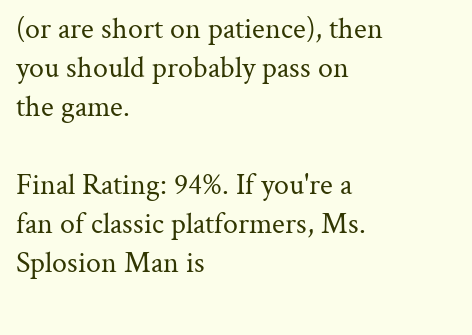(or are short on patience), then you should probably pass on the game.

Final Rating: 94%. If you're a fan of classic platformers, Ms. Splosion Man is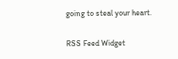going to steal your heart.


RSS Feed Widget